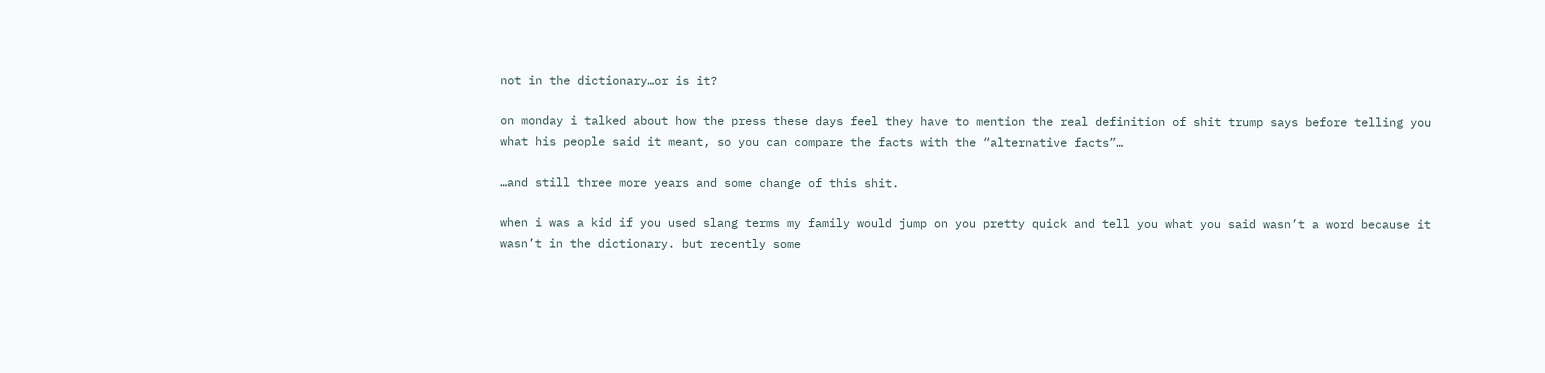not in the dictionary…or is it?

on monday i talked about how the press these days feel they have to mention the real definition of shit trump says before telling you what his people said it meant, so you can compare the facts with the “alternative facts”…

…and still three more years and some change of this shit.

when i was a kid if you used slang terms my family would jump on you pretty quick and tell you what you said wasn’t a word because it wasn’t in the dictionary. but recently some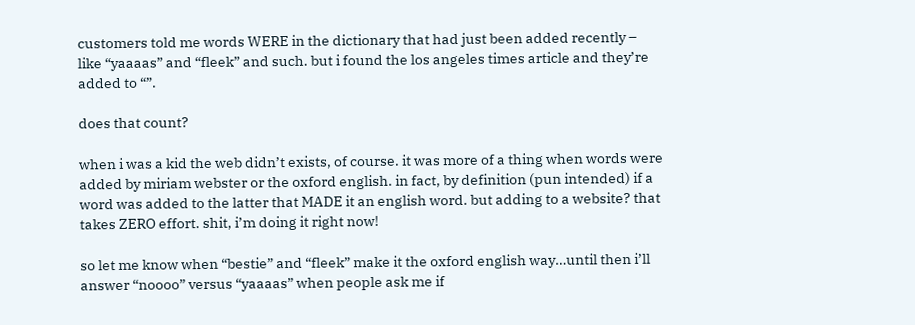customers told me words WERE in the dictionary that had just been added recently – like “yaaaas” and “fleek” and such. but i found the los angeles times article and they’re added to “”.

does that count?

when i was a kid the web didn’t exists, of course. it was more of a thing when words were added by miriam webster or the oxford english. in fact, by definition (pun intended) if a word was added to the latter that MADE it an english word. but adding to a website? that takes ZERO effort. shit, i’m doing it right now!

so let me know when “bestie” and “fleek” make it the oxford english way…until then i’ll answer “noooo” versus “yaaaas” when people ask me if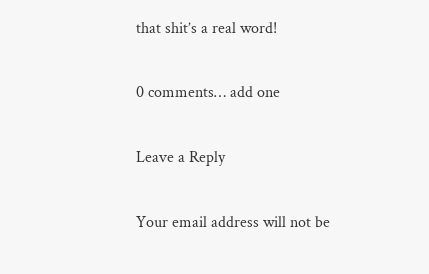that shit’s a real word!

0 comments… add one

Leave a Reply

Your email address will not be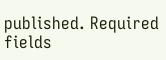published. Required fields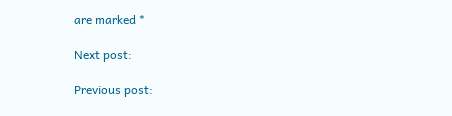are marked *

Next post:

Previous post: